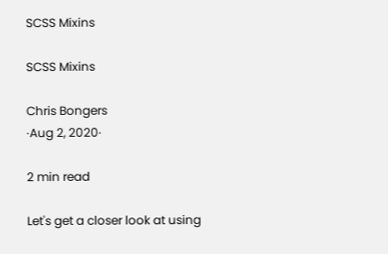SCSS Mixins

SCSS Mixins

Chris Bongers
·Aug 2, 2020·

2 min read

Let's get a closer look at using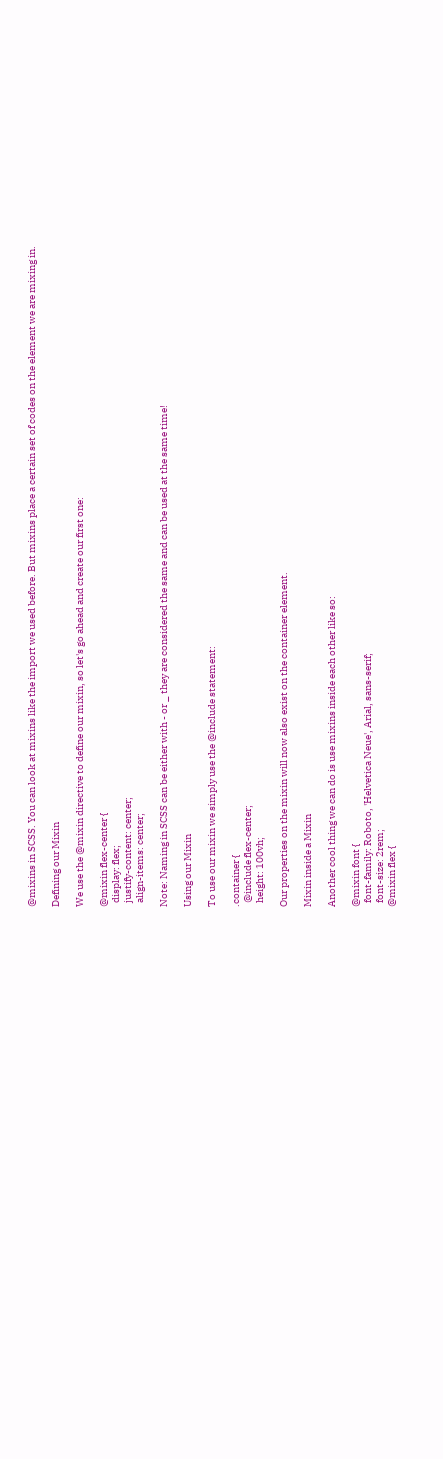@mixins in SCSS. You can look at mixins like the import we used before. But mixins place a certain set of codes on the element we are mixing in.

Defining our Mixin

We use the @mixin directive to define our mixin, so let's go ahead and create our first one:

@mixin flex-center {
  display: flex;
  justify-content: center;
  align-items: center;

Note: Naming in SCSS can be either with - or _ they are considered the same and can be used at the same time!

Using our Mixin

To use our mixin we simply use the @include statement:

.container {
  @include flex-center;
  height: 100vh;

Our properties on the mixin will now also exist on the container element.

Mixin inside a Mixin

Another cool thing we can do is use mixins inside each other like so:

@mixin font {
  font-family: Roboto, 'Helvetica Neue', Arial, sans-serif;
  font-size: 2rem;
@mixin flex {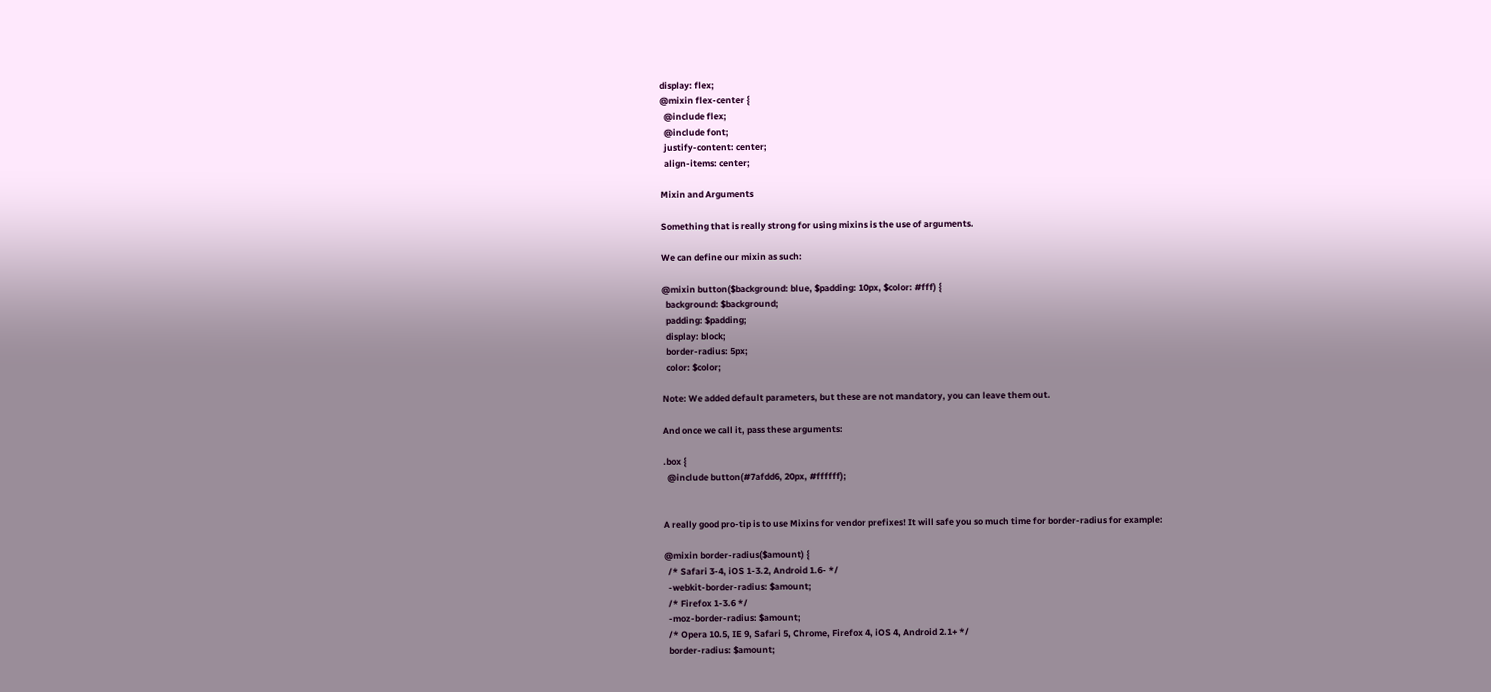display: flex;
@mixin flex-center {
  @include flex;
  @include font;
  justify-content: center;
  align-items: center;

Mixin and Arguments

Something that is really strong for using mixins is the use of arguments.

We can define our mixin as such:

@mixin button($background: blue, $padding: 10px, $color: #fff) {
  background: $background;
  padding: $padding;
  display: block;
  border-radius: 5px;
  color: $color;

Note: We added default parameters, but these are not mandatory, you can leave them out.

And once we call it, pass these arguments:

.box {
  @include button(#7afdd6, 20px, #ffffff);


A really good pro-tip is to use Mixins for vendor prefixes! It will safe you so much time for border-radius for example:

@mixin border-radius($amount) {
  /* Safari 3-4, iOS 1-3.2, Android 1.6- */
  -webkit-border-radius: $amount;
  /* Firefox 1-3.6 */
  -moz-border-radius: $amount;
  /* Opera 10.5, IE 9, Safari 5, Chrome, Firefox 4, iOS 4, Android 2.1+ */
  border-radius: $amount;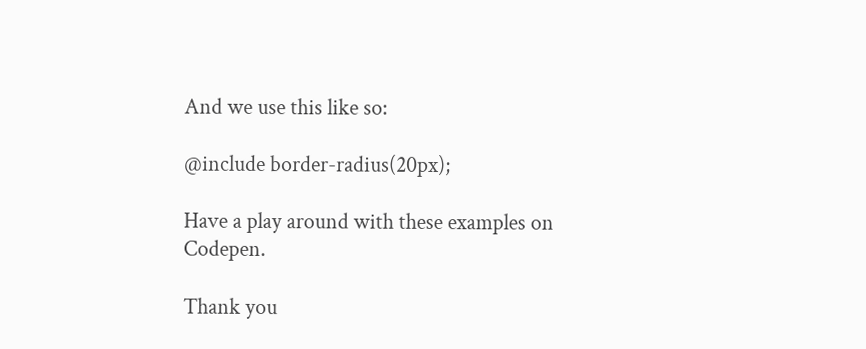And we use this like so:

@include border-radius(20px);

Have a play around with these examples on Codepen.

Thank you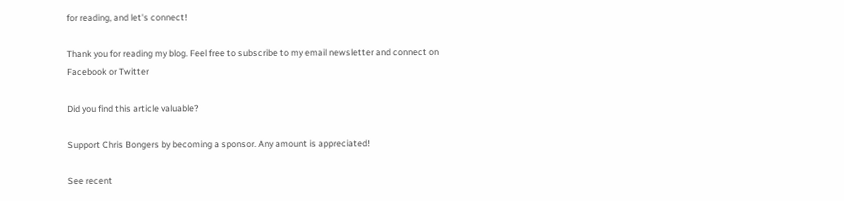for reading, and let's connect!

Thank you for reading my blog. Feel free to subscribe to my email newsletter and connect on Facebook or Twitter

Did you find this article valuable?

Support Chris Bongers by becoming a sponsor. Any amount is appreciated!

See recent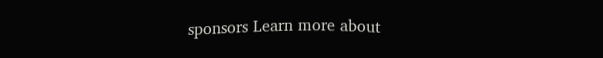sponsors Learn more about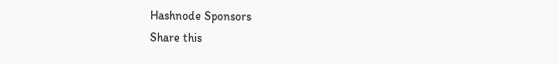Hashnode Sponsors
Share this